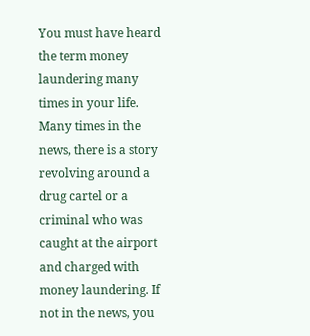You must have heard the term money laundering many times in your life. Many times in the news, there is a story revolving around a drug cartel or a criminal who was caught at the airport and charged with money laundering. If not in the news, you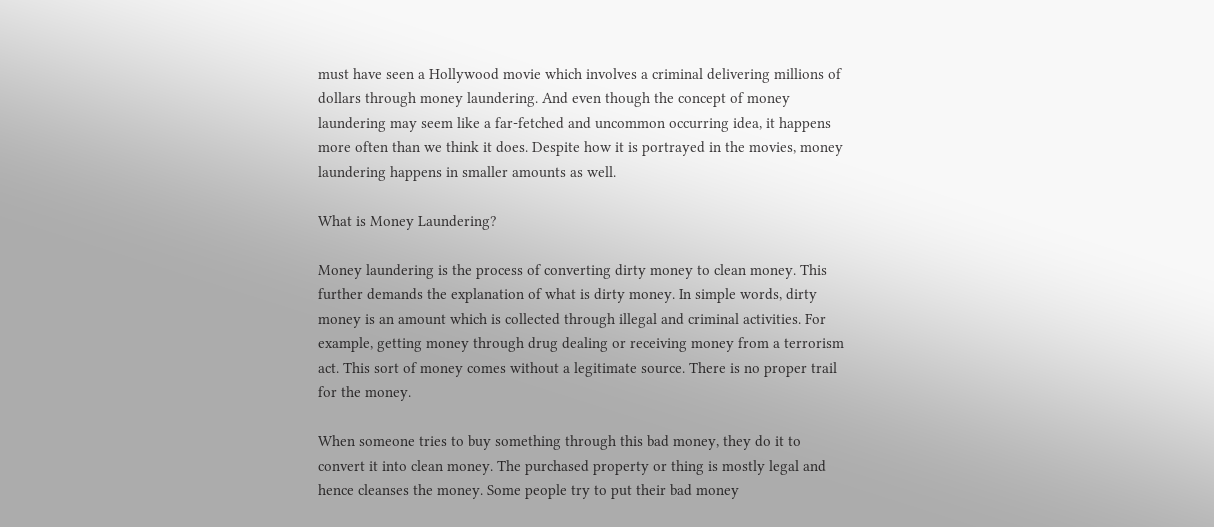must have seen a Hollywood movie which involves a criminal delivering millions of dollars through money laundering. And even though the concept of money laundering may seem like a far-fetched and uncommon occurring idea, it happens more often than we think it does. Despite how it is portrayed in the movies, money laundering happens in smaller amounts as well.

What is Money Laundering?

Money laundering is the process of converting dirty money to clean money. This further demands the explanation of what is dirty money. In simple words, dirty money is an amount which is collected through illegal and criminal activities. For example, getting money through drug dealing or receiving money from a terrorism act. This sort of money comes without a legitimate source. There is no proper trail for the money.

When someone tries to buy something through this bad money, they do it to convert it into clean money. The purchased property or thing is mostly legal and hence cleanses the money. Some people try to put their bad money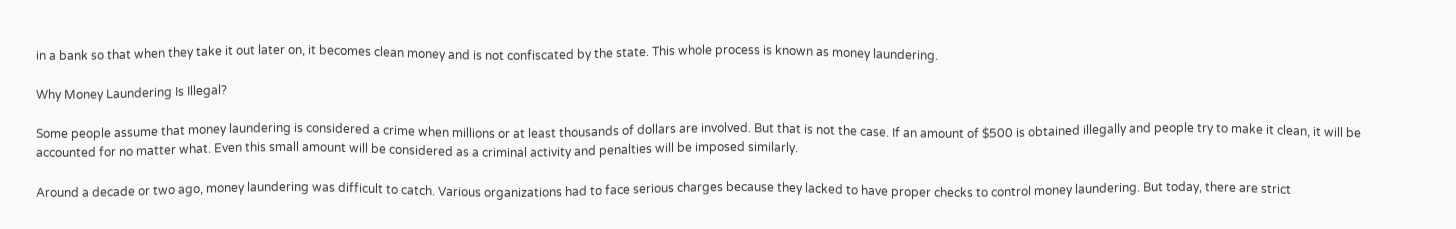in a bank so that when they take it out later on, it becomes clean money and is not confiscated by the state. This whole process is known as money laundering.

Why Money Laundering Is Illegal?

Some people assume that money laundering is considered a crime when millions or at least thousands of dollars are involved. But that is not the case. If an amount of $500 is obtained illegally and people try to make it clean, it will be accounted for no matter what. Even this small amount will be considered as a criminal activity and penalties will be imposed similarly.

Around a decade or two ago, money laundering was difficult to catch. Various organizations had to face serious charges because they lacked to have proper checks to control money laundering. But today, there are strict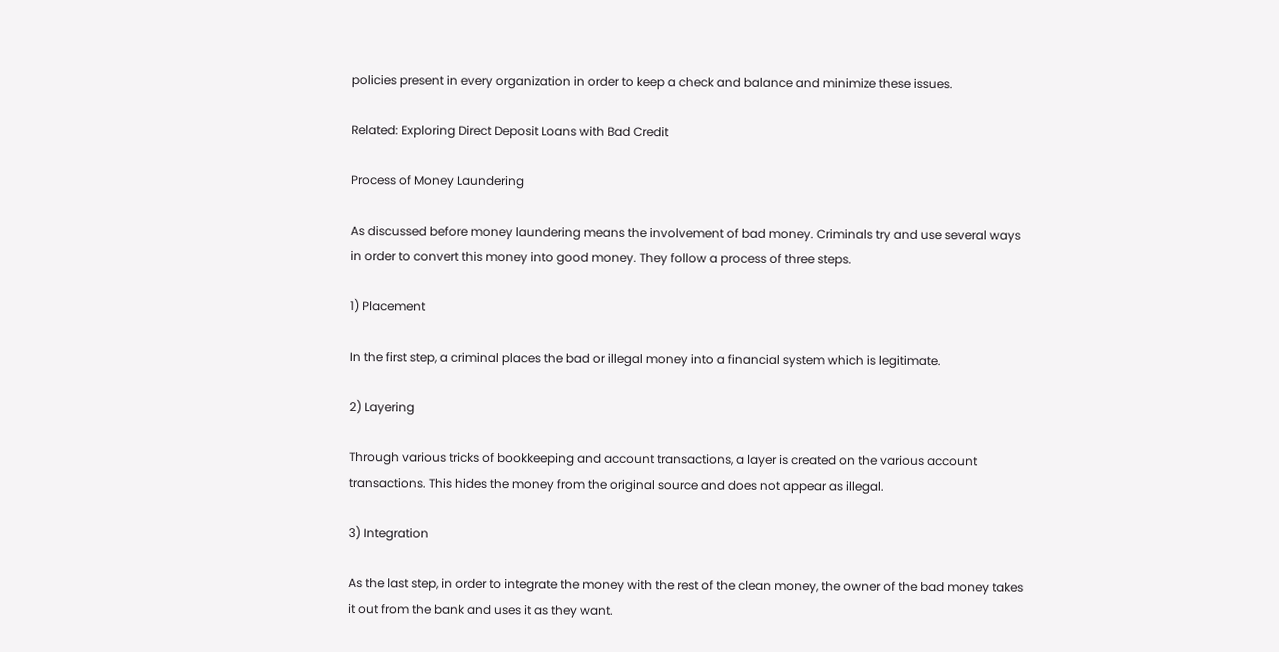policies present in every organization in order to keep a check and balance and minimize these issues.

Related: Exploring Direct Deposit Loans with Bad Credit

Process of Money Laundering

As discussed before money laundering means the involvement of bad money. Criminals try and use several ways in order to convert this money into good money. They follow a process of three steps.

1) Placement

In the first step, a criminal places the bad or illegal money into a financial system which is legitimate.

2) Layering

Through various tricks of bookkeeping and account transactions, a layer is created on the various account transactions. This hides the money from the original source and does not appear as illegal.

3) Integration

As the last step, in order to integrate the money with the rest of the clean money, the owner of the bad money takes it out from the bank and uses it as they want.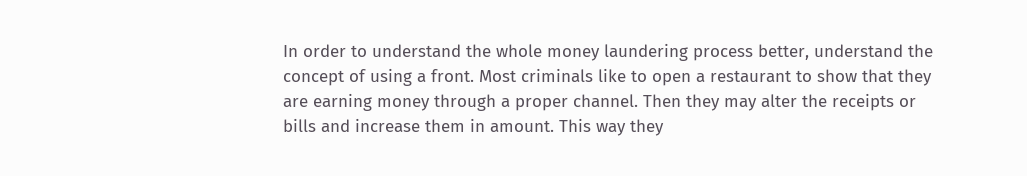In order to understand the whole money laundering process better, understand the concept of using a front. Most criminals like to open a restaurant to show that they are earning money through a proper channel. Then they may alter the receipts or bills and increase them in amount. This way they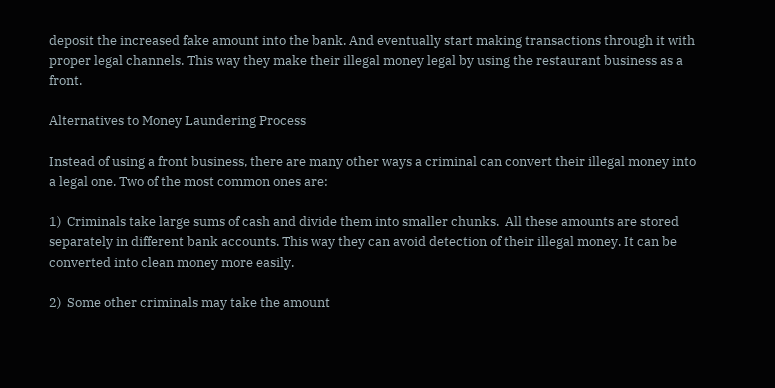deposit the increased fake amount into the bank. And eventually start making transactions through it with proper legal channels. This way they make their illegal money legal by using the restaurant business as a front.

Alternatives to Money Laundering Process

Instead of using a front business, there are many other ways a criminal can convert their illegal money into a legal one. Two of the most common ones are:

1)  Criminals take large sums of cash and divide them into smaller chunks.  All these amounts are stored separately in different bank accounts. This way they can avoid detection of their illegal money. It can be converted into clean money more easily.

2)  Some other criminals may take the amount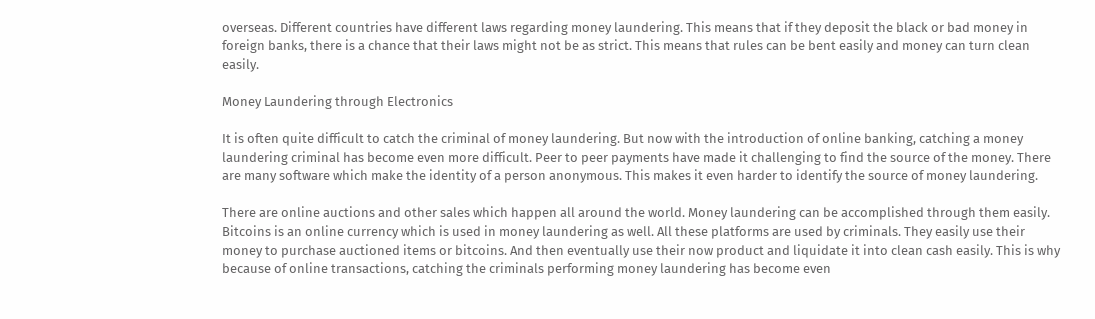overseas. Different countries have different laws regarding money laundering. This means that if they deposit the black or bad money in foreign banks, there is a chance that their laws might not be as strict. This means that rules can be bent easily and money can turn clean easily.

Money Laundering through Electronics

It is often quite difficult to catch the criminal of money laundering. But now with the introduction of online banking, catching a money laundering criminal has become even more difficult. Peer to peer payments have made it challenging to find the source of the money. There are many software which make the identity of a person anonymous. This makes it even harder to identify the source of money laundering.

There are online auctions and other sales which happen all around the world. Money laundering can be accomplished through them easily. Bitcoins is an online currency which is used in money laundering as well. All these platforms are used by criminals. They easily use their money to purchase auctioned items or bitcoins. And then eventually use their now product and liquidate it into clean cash easily. This is why because of online transactions, catching the criminals performing money laundering has become even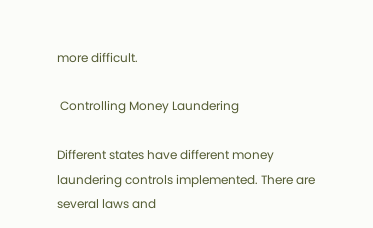more difficult.

 Controlling Money Laundering

Different states have different money laundering controls implemented. There are several laws and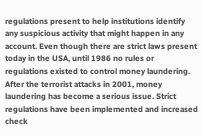regulations present to help institutions identify any suspicious activity that might happen in any account. Even though there are strict laws present today in the USA, until 1986 no rules or regulations existed to control money laundering. After the terrorist attacks in 2001, money laundering has become a serious issue. Strict regulations have been implemented and increased check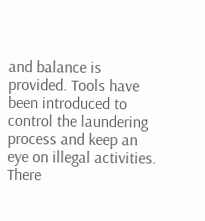and balance is provided. Tools have been introduced to control the laundering process and keep an eye on illegal activities. There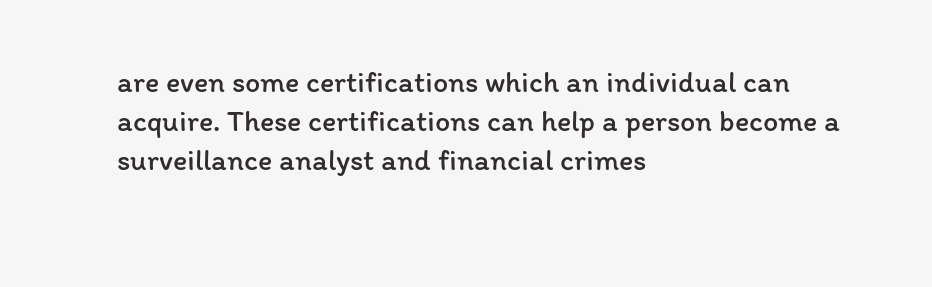are even some certifications which an individual can acquire. These certifications can help a person become a surveillance analyst and financial crimes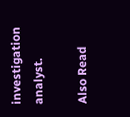investigation analyst.

Also Read